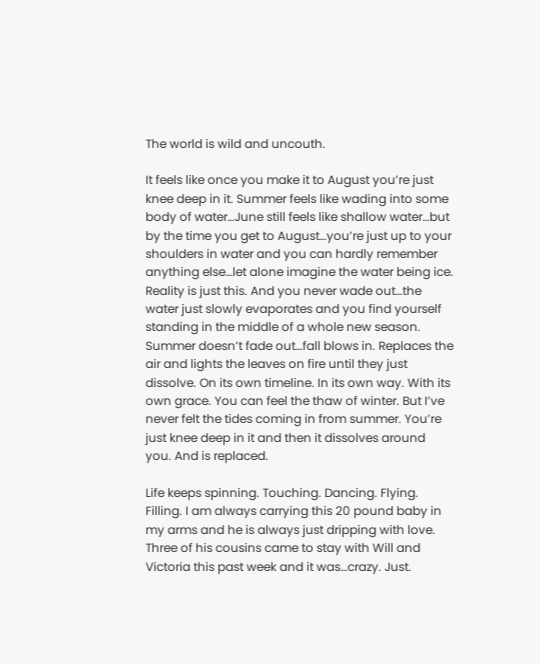The world is wild and uncouth.

It feels like once you make it to August you’re just knee deep in it. Summer feels like wading into some body of water…June still feels like shallow water…but by the time you get to August…you’re just up to your shoulders in water and you can hardly remember anything else…let alone imagine the water being ice. Reality is just this. And you never wade out…the water just slowly evaporates and you find yourself standing in the middle of a whole new season. Summer doesn’t fade out…fall blows in. Replaces the air and lights the leaves on fire until they just dissolve. On its own timeline. In its own way. With its own grace. You can feel the thaw of winter. But I’ve never felt the tides coming in from summer. You’re just knee deep in it and then it dissolves around you. And is replaced.

Life keeps spinning. Touching. Dancing. Flying. Filling. I am always carrying this 20 pound baby in my arms and he is always just dripping with love. Three of his cousins came to stay with Will and Victoria this past week and it was…crazy. Just.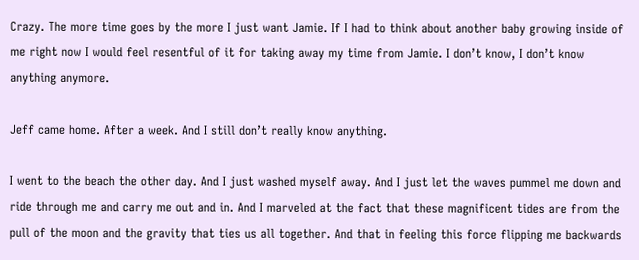Crazy. The more time goes by the more I just want Jamie. If I had to think about another baby growing inside of me right now I would feel resentful of it for taking away my time from Jamie. I don’t know, I don’t know anything anymore.

Jeff came home. After a week. And I still don’t really know anything.

I went to the beach the other day. And I just washed myself away. And I just let the waves pummel me down and ride through me and carry me out and in. And I marveled at the fact that these magnificent tides are from the pull of the moon and the gravity that ties us all together. And that in feeling this force flipping me backwards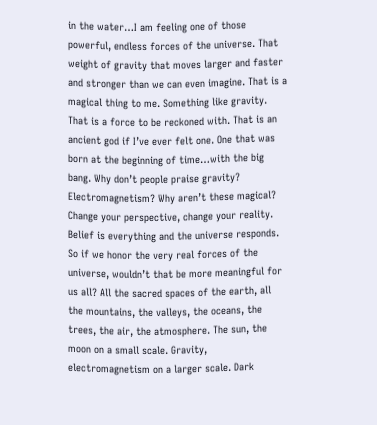in the water…I am feeling one of those powerful, endless forces of the universe. That weight of gravity that moves larger and faster and stronger than we can even imagine. That is a magical thing to me. Something like gravity. That is a force to be reckoned with. That is an ancient god if I’ve ever felt one. One that was born at the beginning of time…with the big bang. Why don’t people praise gravity? Electromagnetism? Why aren’t these magical? Change your perspective, change your reality. Belief is everything and the universe responds. So if we honor the very real forces of the universe, wouldn’t that be more meaningful for us all? All the sacred spaces of the earth, all the mountains, the valleys, the oceans, the trees, the air, the atmosphere. The sun, the moon on a small scale. Gravity, electromagnetism on a larger scale. Dark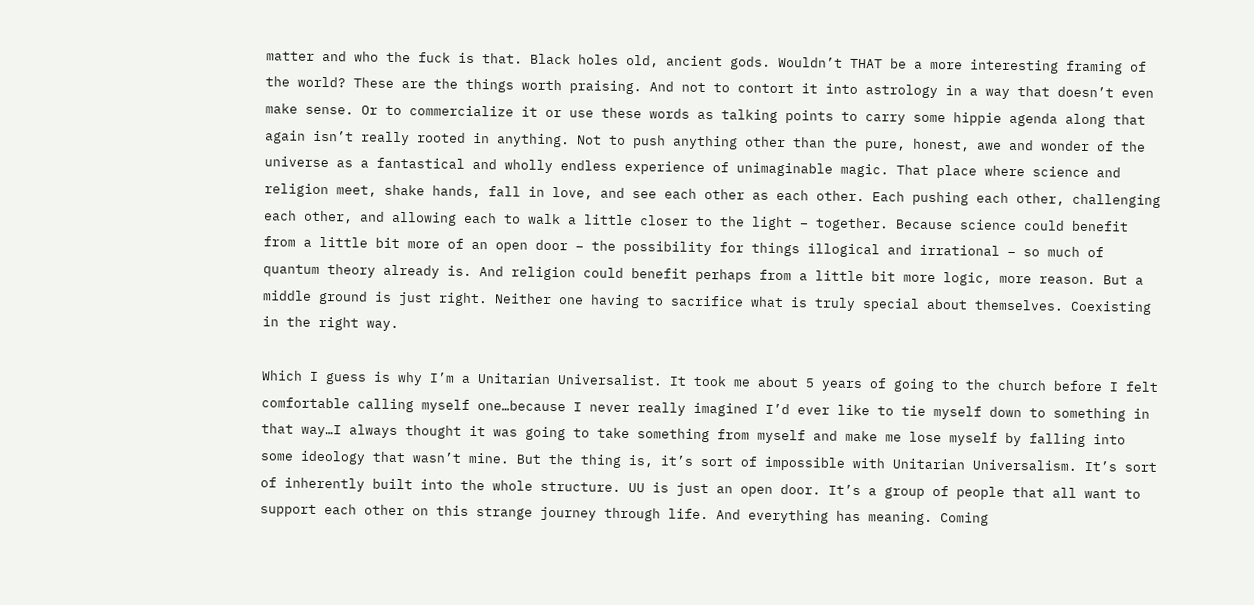matter and who the fuck is that. Black holes old, ancient gods. Wouldn’t THAT be a more interesting framing of the world? These are the things worth praising. And not to contort it into astrology in a way that doesn’t even make sense. Or to commercialize it or use these words as talking points to carry some hippie agenda along that again isn’t really rooted in anything. Not to push anything other than the pure, honest, awe and wonder of the universe as a fantastical and wholly endless experience of unimaginable magic. That place where science and religion meet, shake hands, fall in love, and see each other as each other. Each pushing each other, challenging each other, and allowing each to walk a little closer to the light – together. Because science could benefit from a little bit more of an open door – the possibility for things illogical and irrational – so much of quantum theory already is. And religion could benefit perhaps from a little bit more logic, more reason. But a middle ground is just right. Neither one having to sacrifice what is truly special about themselves. Coexisting in the right way.

Which I guess is why I’m a Unitarian Universalist. It took me about 5 years of going to the church before I felt comfortable calling myself one…because I never really imagined I’d ever like to tie myself down to something in that way…I always thought it was going to take something from myself and make me lose myself by falling into some ideology that wasn’t mine. But the thing is, it’s sort of impossible with Unitarian Universalism. It’s sort of inherently built into the whole structure. UU is just an open door. It’s a group of people that all want to support each other on this strange journey through life. And everything has meaning. Coming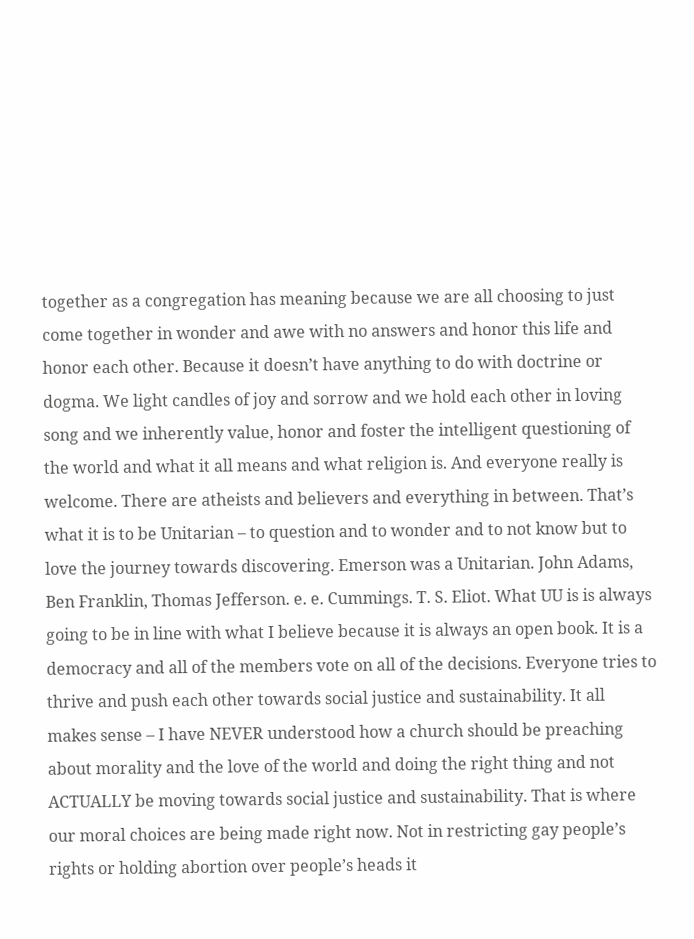together as a congregation has meaning because we are all choosing to just come together in wonder and awe with no answers and honor this life and honor each other. Because it doesn’t have anything to do with doctrine or dogma. We light candles of joy and sorrow and we hold each other in loving song and we inherently value, honor and foster the intelligent questioning of the world and what it all means and what religion is. And everyone really is welcome. There are atheists and believers and everything in between. That’s what it is to be Unitarian – to question and to wonder and to not know but to love the journey towards discovering. Emerson was a Unitarian. John Adams, Ben Franklin, Thomas Jefferson. e. e. Cummings. T. S. Eliot. What UU is is always going to be in line with what I believe because it is always an open book. It is a democracy and all of the members vote on all of the decisions. Everyone tries to thrive and push each other towards social justice and sustainability. It all makes sense – I have NEVER understood how a church should be preaching about morality and the love of the world and doing the right thing and not ACTUALLY be moving towards social justice and sustainability. That is where our moral choices are being made right now. Not in restricting gay people’s rights or holding abortion over people’s heads it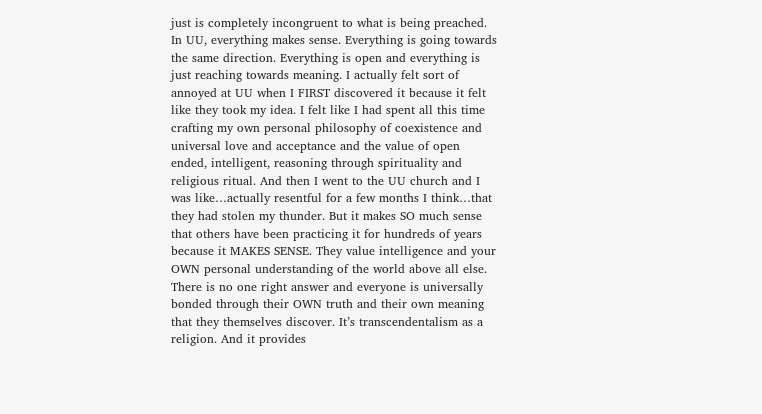just is completely incongruent to what is being preached. In UU, everything makes sense. Everything is going towards the same direction. Everything is open and everything is just reaching towards meaning. I actually felt sort of annoyed at UU when I FIRST discovered it because it felt like they took my idea. I felt like I had spent all this time crafting my own personal philosophy of coexistence and universal love and acceptance and the value of open ended, intelligent, reasoning through spirituality and religious ritual. And then I went to the UU church and I was like…actually resentful for a few months I think…that they had stolen my thunder. But it makes SO much sense that others have been practicing it for hundreds of years because it MAKES SENSE. They value intelligence and your OWN personal understanding of the world above all else. There is no one right answer and everyone is universally bonded through their OWN truth and their own meaning that they themselves discover. It’s transcendentalism as a religion. And it provides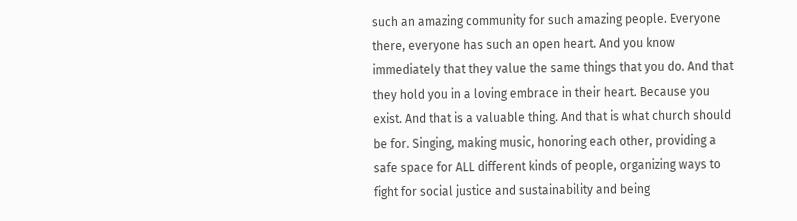such an amazing community for such amazing people. Everyone there, everyone has such an open heart. And you know immediately that they value the same things that you do. And that they hold you in a loving embrace in their heart. Because you exist. And that is a valuable thing. And that is what church should be for. Singing, making music, honoring each other, providing a safe space for ALL different kinds of people, organizing ways to fight for social justice and sustainability and being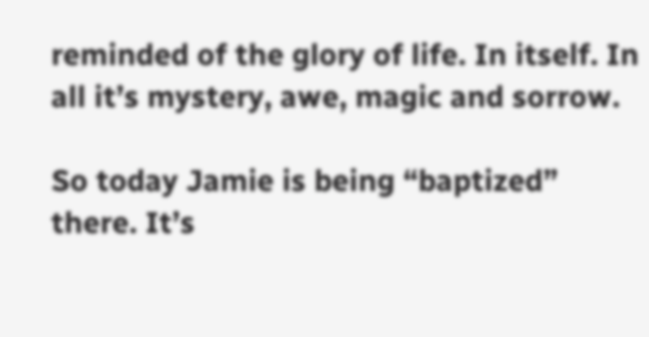reminded of the glory of life. In itself. In all it’s mystery, awe, magic and sorrow.

So today Jamie is being “baptized” there. It’s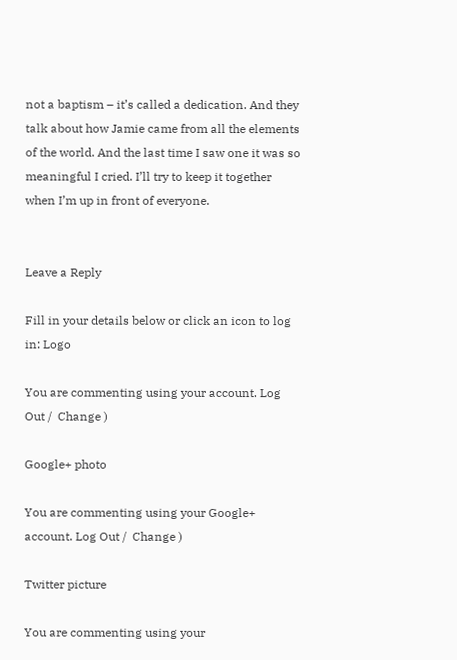not a baptism – it’s called a dedication. And they talk about how Jamie came from all the elements of the world. And the last time I saw one it was so meaningful I cried. I’ll try to keep it together when I’m up in front of everyone.


Leave a Reply

Fill in your details below or click an icon to log in: Logo

You are commenting using your account. Log Out /  Change )

Google+ photo

You are commenting using your Google+ account. Log Out /  Change )

Twitter picture

You are commenting using your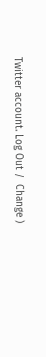Twitter account. Log Out /  Change )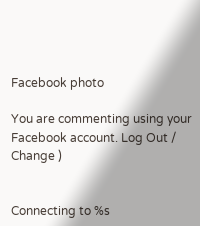Facebook photo

You are commenting using your Facebook account. Log Out /  Change )


Connecting to %s